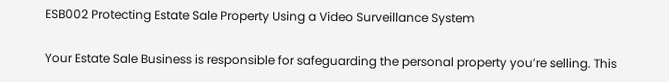ESB002 Protecting Estate Sale Property Using a Video Surveillance System

Your Estate Sale Business is responsible for safeguarding the personal property you’re selling. This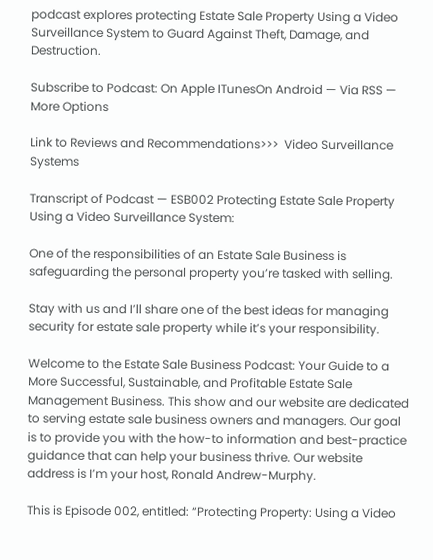podcast explores protecting Estate Sale Property Using a Video Surveillance System to Guard Against Theft, Damage, and Destruction.

Subscribe to Podcast: On Apple ITunesOn Android — Via RSS — More Options

Link to Reviews and Recommendations>>>  Video Surveillance Systems

Transcript of Podcast — ESB002 Protecting Estate Sale Property Using a Video Surveillance System:

One of the responsibilities of an Estate Sale Business is safeguarding the personal property you’re tasked with selling.

Stay with us and I’ll share one of the best ideas for managing security for estate sale property while it’s your responsibility.

Welcome to the Estate Sale Business Podcast: Your Guide to a More Successful, Sustainable, and Profitable Estate Sale Management Business. This show and our website are dedicated to serving estate sale business owners and managers. Our goal is to provide you with the how-to information and best-practice guidance that can help your business thrive. Our website address is I’m your host, Ronald Andrew-Murphy.

This is Episode 002, entitled: “Protecting Property: Using a Video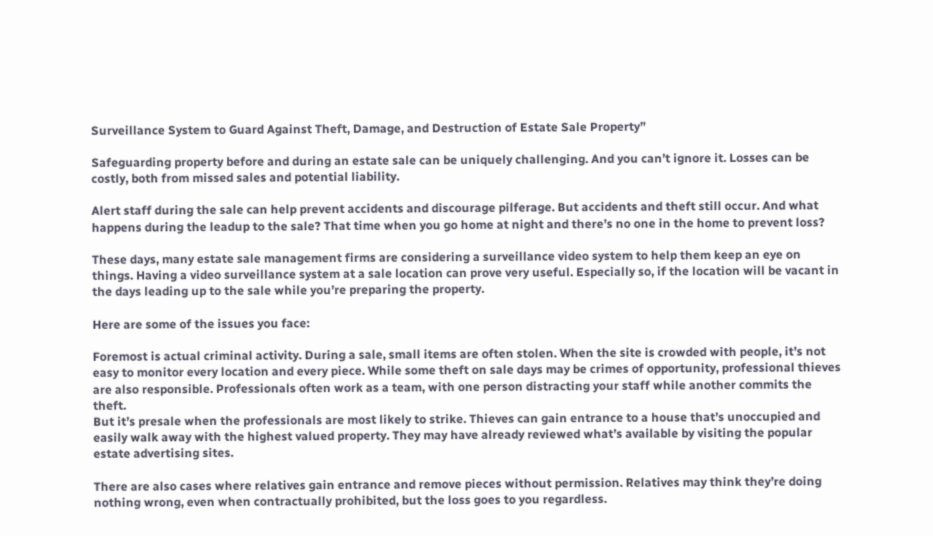Surveillance System to Guard Against Theft, Damage, and Destruction of Estate Sale Property”

Safeguarding property before and during an estate sale can be uniquely challenging. And you can’t ignore it. Losses can be costly, both from missed sales and potential liability.

Alert staff during the sale can help prevent accidents and discourage pilferage. But accidents and theft still occur. And what happens during the leadup to the sale? That time when you go home at night and there’s no one in the home to prevent loss?

These days, many estate sale management firms are considering a surveillance video system to help them keep an eye on things. Having a video surveillance system at a sale location can prove very useful. Especially so, if the location will be vacant in the days leading up to the sale while you’re preparing the property.

Here are some of the issues you face:

Foremost is actual criminal activity. During a sale, small items are often stolen. When the site is crowded with people, it’s not easy to monitor every location and every piece. While some theft on sale days may be crimes of opportunity, professional thieves are also responsible. Professionals often work as a team, with one person distracting your staff while another commits the theft.
But it’s presale when the professionals are most likely to strike. Thieves can gain entrance to a house that’s unoccupied and easily walk away with the highest valued property. They may have already reviewed what’s available by visiting the popular estate advertising sites.

There are also cases where relatives gain entrance and remove pieces without permission. Relatives may think they’re doing nothing wrong, even when contractually prohibited, but the loss goes to you regardless.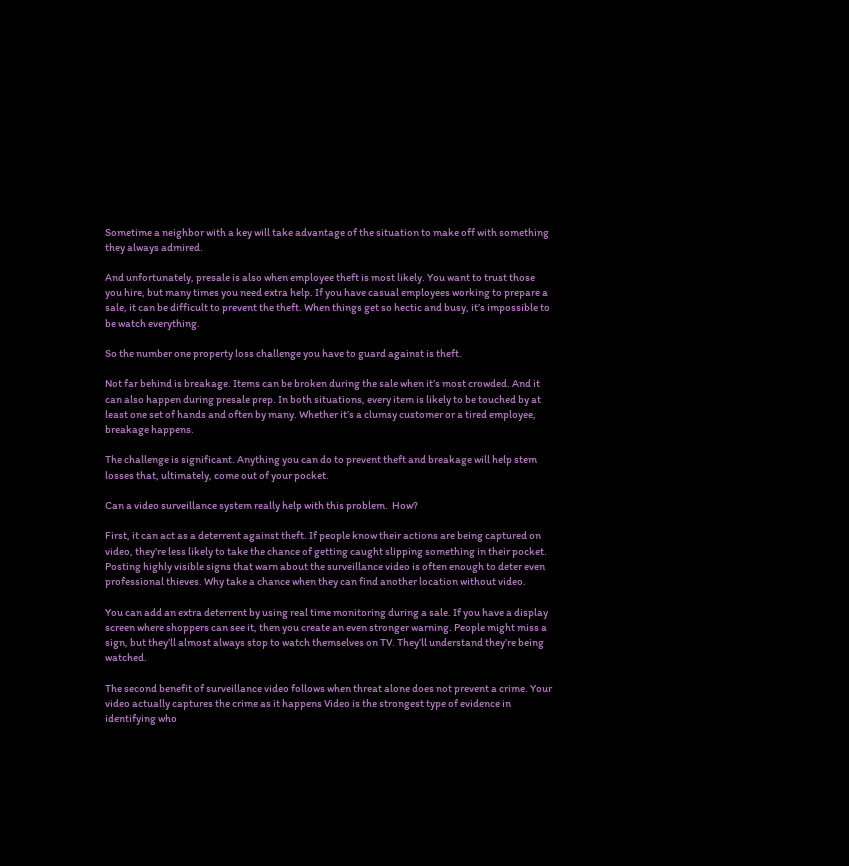Sometime a neighbor with a key will take advantage of the situation to make off with something they always admired.

And unfortunately, presale is also when employee theft is most likely. You want to trust those you hire, but many times you need extra help. If you have casual employees working to prepare a sale, it can be difficult to prevent the theft. When things get so hectic and busy, it’s impossible to be watch everything.

So the number one property loss challenge you have to guard against is theft.

Not far behind is breakage. Items can be broken during the sale when it’s most crowded. And it can also happen during presale prep. In both situations, every item is likely to be touched by at least one set of hands and often by many. Whether it’s a clumsy customer or a tired employee, breakage happens.

The challenge is significant. Anything you can do to prevent theft and breakage will help stem losses that, ultimately, come out of your pocket.

Can a video surveillance system really help with this problem.  How?

First, it can act as a deterrent against theft. If people know their actions are being captured on video, they’re less likely to take the chance of getting caught slipping something in their pocket. Posting highly visible signs that warn about the surveillance video is often enough to deter even professional thieves. Why take a chance when they can find another location without video.

You can add an extra deterrent by using real time monitoring during a sale. If you have a display screen where shoppers can see it, then you create an even stronger warning. People might miss a sign, but they’ll almost always stop to watch themselves on TV. They’ll understand they’re being watched.

The second benefit of surveillance video follows when threat alone does not prevent a crime. Your video actually captures the crime as it happens Video is the strongest type of evidence in identifying who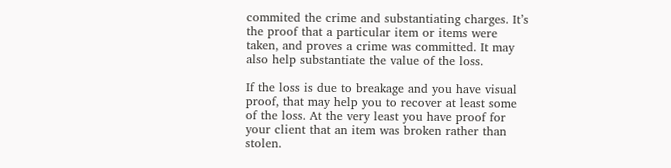commited the crime and substantiating charges. It’s the proof that a particular item or items were taken, and proves a crime was committed. It may also help substantiate the value of the loss.

If the loss is due to breakage and you have visual proof, that may help you to recover at least some of the loss. At the very least you have proof for your client that an item was broken rather than stolen.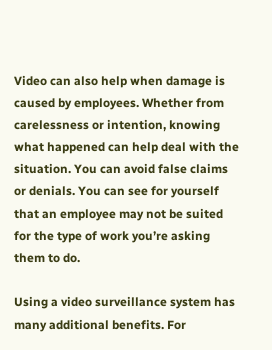Video can also help when damage is caused by employees. Whether from carelessness or intention, knowing what happened can help deal with the situation. You can avoid false claims or denials. You can see for yourself that an employee may not be suited for the type of work you’re asking them to do.

Using a video surveillance system has many additional benefits. For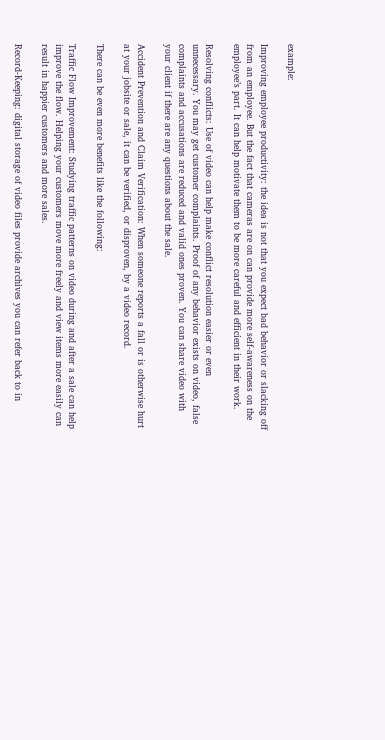example:

Improving employee productivity: the idea is not that you expect bad behavior or slacking off from an employee. But the fact that cameras are on can provide more self-awareness on the employee’s part. It can help motivate them to be more careful and efficient in their work.

Resolving conflicts: Use of video can help make conflict resolution easier or even unnecessary. You may get customer complaints. Proof of any behavior exists on video, false complaints and accusations are reduced and valid ones proven. You can share video with your client if there are any questions about the sale.

Accident Prevention and Claim Verification: When someone reports a fall or is otherwise hurt at your jobsite or sale, it can be verified, or disproven, by a video record.

There can be even more benefits like the following:

Traffic Flow Improvement: Studying traffic patterns on video during and after a sale can help improve the flow. Helping your customers move more freely and view items more easily can result in happier customers and more sales.

Record-Keeping: digital storage of video files provide archives you can refer back to in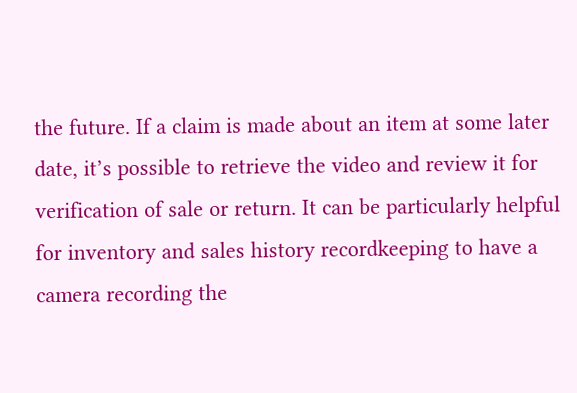the future. If a claim is made about an item at some later date, it’s possible to retrieve the video and review it for verification of sale or return. It can be particularly helpful for inventory and sales history recordkeeping to have a camera recording the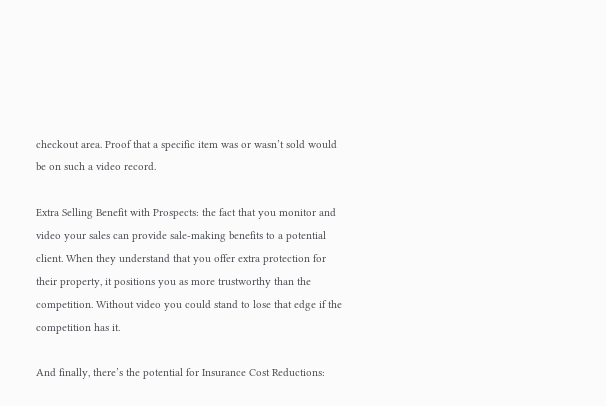checkout area. Proof that a specific item was or wasn’t sold would be on such a video record.

Extra Selling Benefit with Prospects: the fact that you monitor and video your sales can provide sale-making benefits to a potential client. When they understand that you offer extra protection for their property, it positions you as more trustworthy than the competition. Without video you could stand to lose that edge if the competition has it.

And finally, there’s the potential for Insurance Cost Reductions: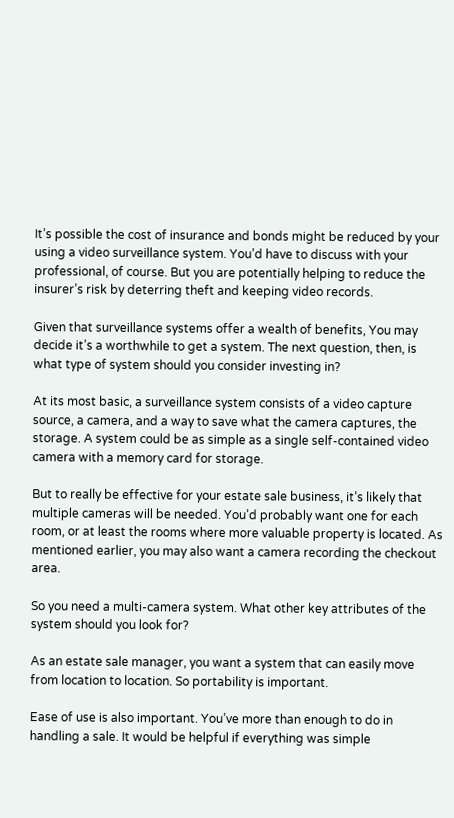It’s possible the cost of insurance and bonds might be reduced by your using a video surveillance system. You’d have to discuss with your professional, of course. But you are potentially helping to reduce the insurer’s risk by deterring theft and keeping video records.

Given that surveillance systems offer a wealth of benefits, You may decide it’s a worthwhile to get a system. The next question, then, is what type of system should you consider investing in?

At its most basic, a surveillance system consists of a video capture source, a camera, and a way to save what the camera captures, the storage. A system could be as simple as a single self-contained video camera with a memory card for storage.

But to really be effective for your estate sale business, it’s likely that multiple cameras will be needed. You’d probably want one for each room, or at least the rooms where more valuable property is located. As mentioned earlier, you may also want a camera recording the checkout area.

So you need a multi-camera system. What other key attributes of the system should you look for?

As an estate sale manager, you want a system that can easily move from location to location. So portability is important.

Ease of use is also important. You’ve more than enough to do in handling a sale. It would be helpful if everything was simple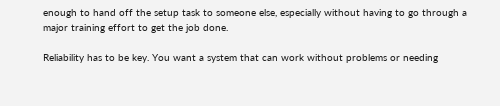enough to hand off the setup task to someone else, especially without having to go through a major training effort to get the job done.

Reliability has to be key. You want a system that can work without problems or needing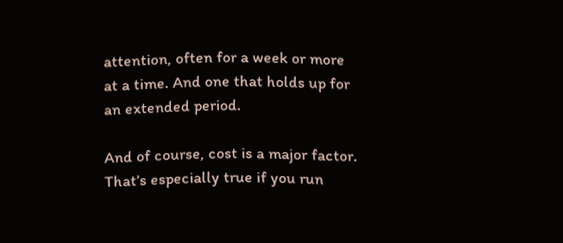attention, often for a week or more at a time. And one that holds up for an extended period.

And of course, cost is a major factor. That’s especially true if you run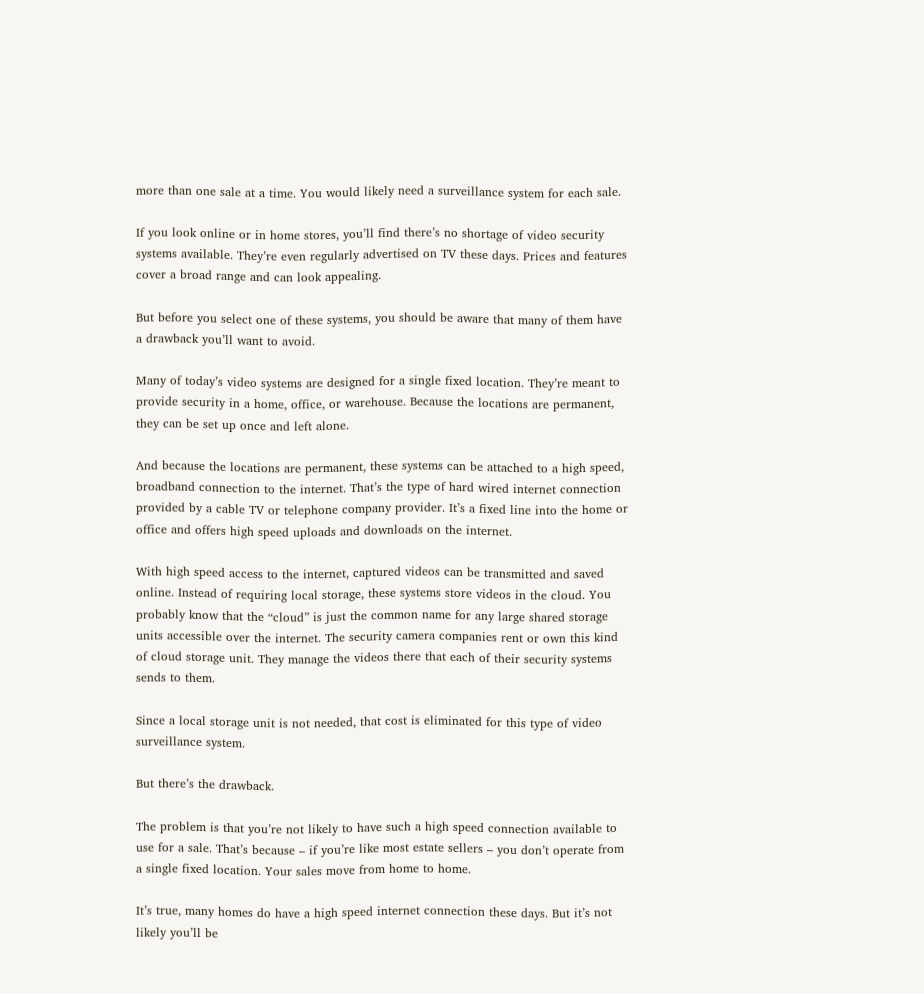more than one sale at a time. You would likely need a surveillance system for each sale.

If you look online or in home stores, you’ll find there’s no shortage of video security systems available. They’re even regularly advertised on TV these days. Prices and features cover a broad range and can look appealing.

But before you select one of these systems, you should be aware that many of them have a drawback you’ll want to avoid.

Many of today’s video systems are designed for a single fixed location. They’re meant to provide security in a home, office, or warehouse. Because the locations are permanent, they can be set up once and left alone.

And because the locations are permanent, these systems can be attached to a high speed, broadband connection to the internet. That’s the type of hard wired internet connection provided by a cable TV or telephone company provider. It’s a fixed line into the home or office and offers high speed uploads and downloads on the internet.

With high speed access to the internet, captured videos can be transmitted and saved online. Instead of requiring local storage, these systems store videos in the cloud. You probably know that the “cloud” is just the common name for any large shared storage units accessible over the internet. The security camera companies rent or own this kind of cloud storage unit. They manage the videos there that each of their security systems sends to them.

Since a local storage unit is not needed, that cost is eliminated for this type of video surveillance system.

But there’s the drawback.

The problem is that you’re not likely to have such a high speed connection available to use for a sale. That’s because – if you’re like most estate sellers – you don’t operate from a single fixed location. Your sales move from home to home.

It’s true, many homes do have a high speed internet connection these days. But it’s not likely you’ll be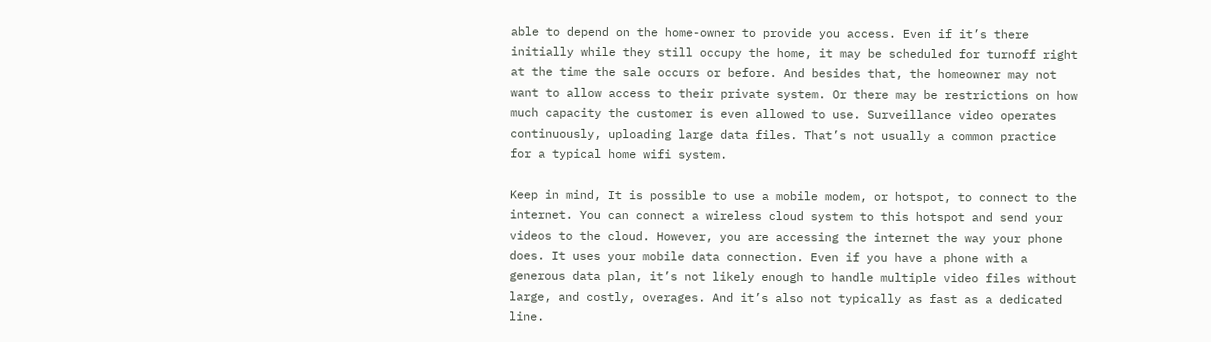able to depend on the home-owner to provide you access. Even if it’s there initially while they still occupy the home, it may be scheduled for turnoff right at the time the sale occurs or before. And besides that, the homeowner may not want to allow access to their private system. Or there may be restrictions on how much capacity the customer is even allowed to use. Surveillance video operates continuously, uploading large data files. That’s not usually a common practice for a typical home wifi system.

Keep in mind, It is possible to use a mobile modem, or hotspot, to connect to the internet. You can connect a wireless cloud system to this hotspot and send your videos to the cloud. However, you are accessing the internet the way your phone does. It uses your mobile data connection. Even if you have a phone with a generous data plan, it’s not likely enough to handle multiple video files without large, and costly, overages. And it’s also not typically as fast as a dedicated line.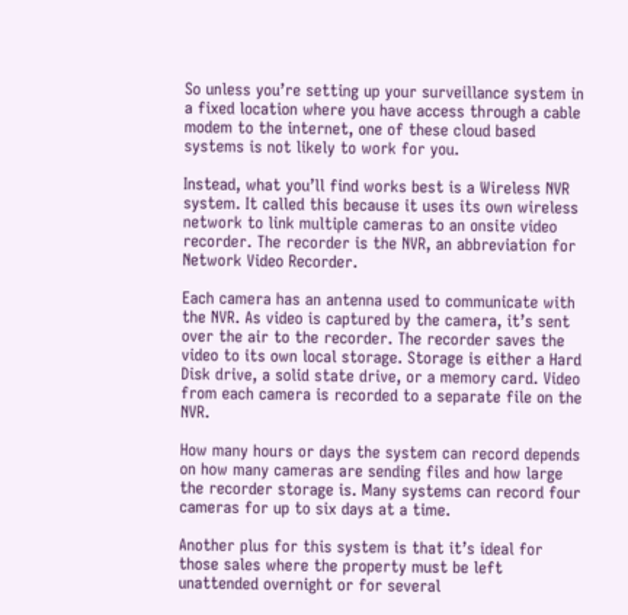So unless you’re setting up your surveillance system in a fixed location where you have access through a cable modem to the internet, one of these cloud based systems is not likely to work for you.

Instead, what you’ll find works best is a Wireless NVR system. It called this because it uses its own wireless network to link multiple cameras to an onsite video recorder. The recorder is the NVR, an abbreviation for Network Video Recorder.

Each camera has an antenna used to communicate with the NVR. As video is captured by the camera, it’s sent over the air to the recorder. The recorder saves the video to its own local storage. Storage is either a Hard Disk drive, a solid state drive, or a memory card. Video from each camera is recorded to a separate file on the NVR.

How many hours or days the system can record depends on how many cameras are sending files and how large the recorder storage is. Many systems can record four cameras for up to six days at a time.

Another plus for this system is that it’s ideal for those sales where the property must be left unattended overnight or for several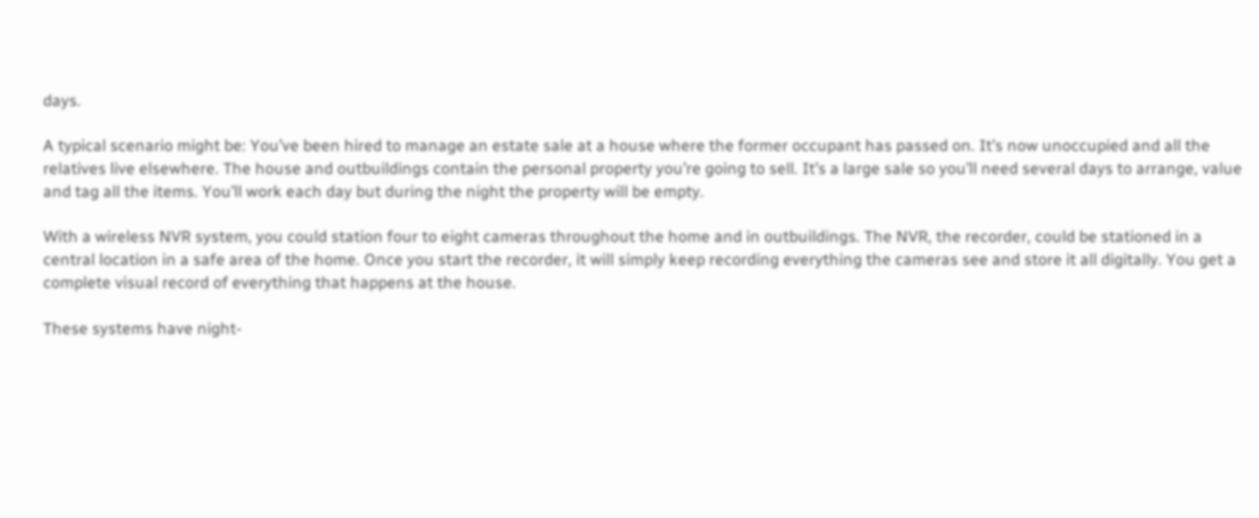days.

A typical scenario might be: You’ve been hired to manage an estate sale at a house where the former occupant has passed on. It’s now unoccupied and all the relatives live elsewhere. The house and outbuildings contain the personal property you’re going to sell. It’s a large sale so you’ll need several days to arrange, value and tag all the items. You’ll work each day but during the night the property will be empty.

With a wireless NVR system, you could station four to eight cameras throughout the home and in outbuildings. The NVR, the recorder, could be stationed in a central location in a safe area of the home. Once you start the recorder, it will simply keep recording everything the cameras see and store it all digitally. You get a complete visual record of everything that happens at the house.

These systems have night-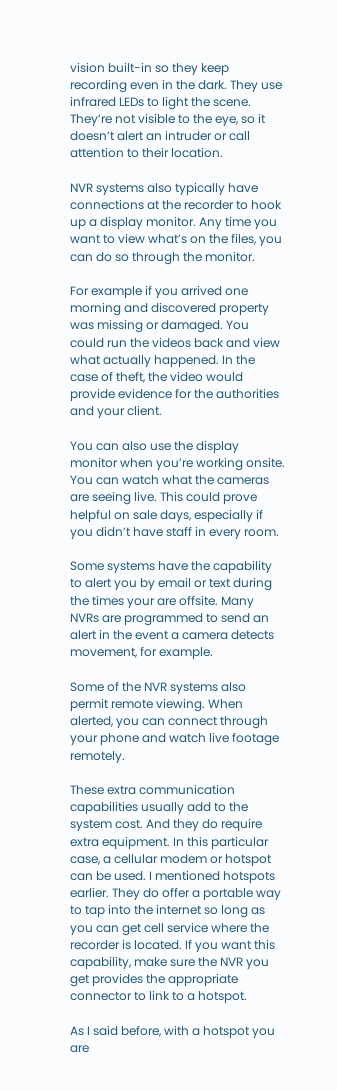vision built-in so they keep recording even in the dark. They use infrared LEDs to light the scene. They’re not visible to the eye, so it doesn’t alert an intruder or call attention to their location.

NVR systems also typically have connections at the recorder to hook up a display monitor. Any time you want to view what’s on the files, you can do so through the monitor.

For example if you arrived one morning and discovered property was missing or damaged. You could run the videos back and view what actually happened. In the case of theft, the video would provide evidence for the authorities and your client.

You can also use the display monitor when you’re working onsite. You can watch what the cameras are seeing live. This could prove helpful on sale days, especially if you didn’t have staff in every room.

Some systems have the capability to alert you by email or text during the times your are offsite. Many NVRs are programmed to send an alert in the event a camera detects movement, for example.

Some of the NVR systems also permit remote viewing. When alerted, you can connect through your phone and watch live footage remotely.

These extra communication capabilities usually add to the system cost. And they do require extra equipment. In this particular case, a cellular modem or hotspot can be used. I mentioned hotspots earlier. They do offer a portable way to tap into the internet so long as you can get cell service where the recorder is located. If you want this capability, make sure the NVR you get provides the appropriate connector to link to a hotspot.

As I said before, with a hotspot you are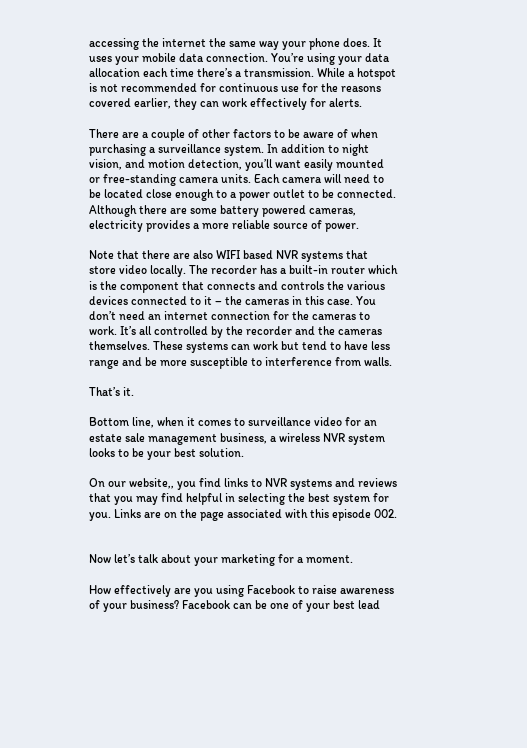accessing the internet the same way your phone does. It uses your mobile data connection. You’re using your data allocation each time there’s a transmission. While a hotspot is not recommended for continuous use for the reasons covered earlier, they can work effectively for alerts.

There are a couple of other factors to be aware of when purchasing a surveillance system. In addition to night vision, and motion detection, you’ll want easily mounted or free-standing camera units. Each camera will need to be located close enough to a power outlet to be connected. Although there are some battery powered cameras, electricity provides a more reliable source of power.

Note that there are also WIFI based NVR systems that store video locally. The recorder has a built-in router which is the component that connects and controls the various devices connected to it – the cameras in this case. You don’t need an internet connection for the cameras to work. It’s all controlled by the recorder and the cameras themselves. These systems can work but tend to have less range and be more susceptible to interference from walls.

That’s it.

Bottom line, when it comes to surveillance video for an estate sale management business, a wireless NVR system looks to be your best solution.

On our website,, you find links to NVR systems and reviews that you may find helpful in selecting the best system for you. Links are on the page associated with this episode 002.


Now let’s talk about your marketing for a moment.

How effectively are you using Facebook to raise awareness of your business? Facebook can be one of your best lead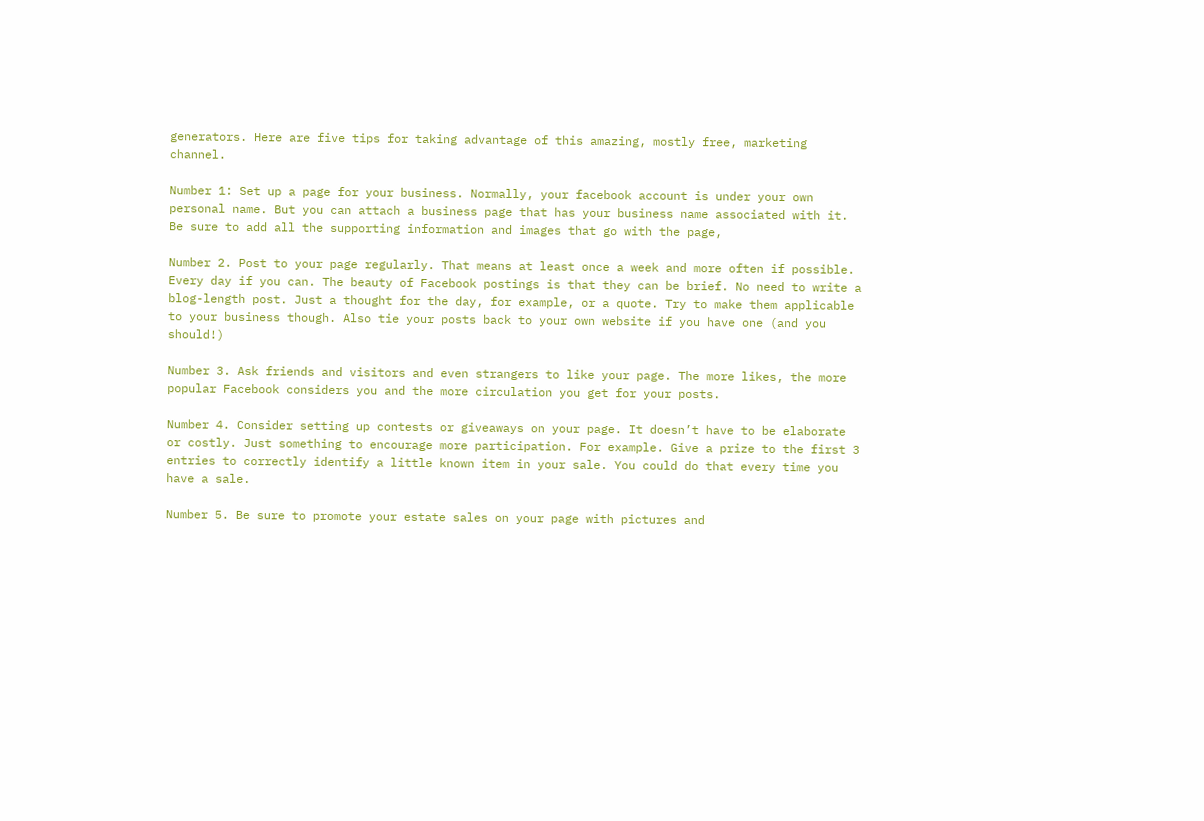generators. Here are five tips for taking advantage of this amazing, mostly free, marketing channel.

Number 1: Set up a page for your business. Normally, your facebook account is under your own personal name. But you can attach a business page that has your business name associated with it. Be sure to add all the supporting information and images that go with the page,

Number 2. Post to your page regularly. That means at least once a week and more often if possible. Every day if you can. The beauty of Facebook postings is that they can be brief. No need to write a blog-length post. Just a thought for the day, for example, or a quote. Try to make them applicable to your business though. Also tie your posts back to your own website if you have one (and you should!)

Number 3. Ask friends and visitors and even strangers to like your page. The more likes, the more popular Facebook considers you and the more circulation you get for your posts.

Number 4. Consider setting up contests or giveaways on your page. It doesn’t have to be elaborate or costly. Just something to encourage more participation. For example. Give a prize to the first 3 entries to correctly identify a little known item in your sale. You could do that every time you have a sale.

Number 5. Be sure to promote your estate sales on your page with pictures and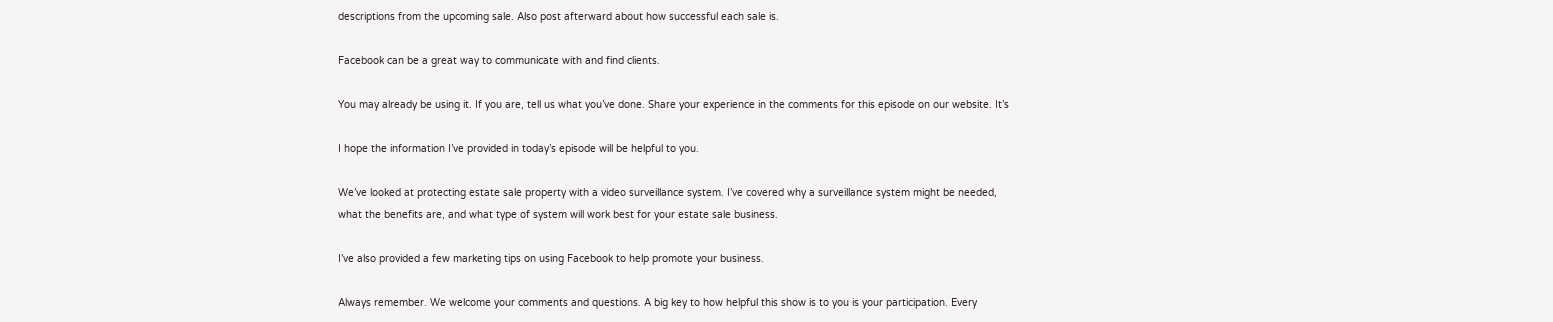descriptions from the upcoming sale. Also post afterward about how successful each sale is.

Facebook can be a great way to communicate with and find clients.

You may already be using it. If you are, tell us what you’ve done. Share your experience in the comments for this episode on our website. It’s

I hope the information I’ve provided in today’s episode will be helpful to you.

We’ve looked at protecting estate sale property with a video surveillance system. I’ve covered why a surveillance system might be needed, what the benefits are, and what type of system will work best for your estate sale business.

I’ve also provided a few marketing tips on using Facebook to help promote your business.

Always remember. We welcome your comments and questions. A big key to how helpful this show is to you is your participation. Every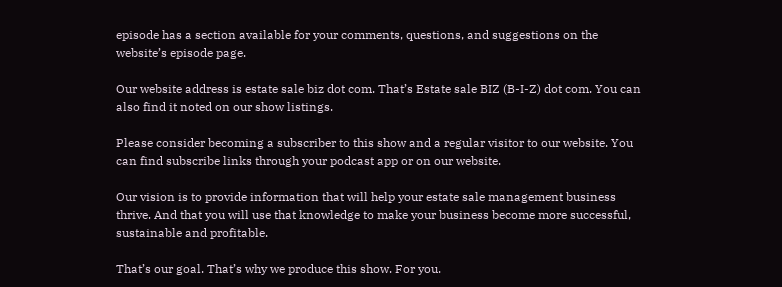episode has a section available for your comments, questions, and suggestions on the website’s episode page.

Our website address is estate sale biz dot com. That’s Estate sale BIZ (B-I-Z) dot com. You can also find it noted on our show listings.

Please consider becoming a subscriber to this show and a regular visitor to our website. You can find subscribe links through your podcast app or on our website.

Our vision is to provide information that will help your estate sale management business thrive. And that you will use that knowledge to make your business become more successful, sustainable and profitable.

That’s our goal. That’s why we produce this show. For you.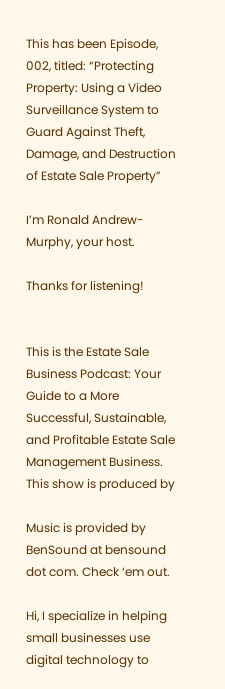This has been Episode, 002, titled: “Protecting Property: Using a Video Surveillance System to Guard Against Theft, Damage, and Destruction of Estate Sale Property”

I’m Ronald Andrew-Murphy, your host.

Thanks for listening!


This is the Estate Sale Business Podcast: Your Guide to a More Successful, Sustainable, and Profitable Estate Sale Management Business. This show is produced by

Music is provided by BenSound at bensound dot com. Check ‘em out.

Hi, I specialize in helping small businesses use digital technology to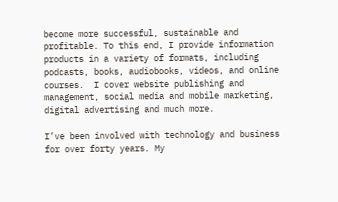become more successful, sustainable and profitable. To this end, I provide information products in a variety of formats, including podcasts, books, audiobooks, videos, and online courses.  I cover website publishing and management, social media and mobile marketing, digital advertising and much more.

I’ve been involved with technology and business for over forty years. My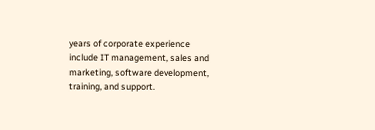years of corporate experience include IT management, sales and marketing, software development, training, and support.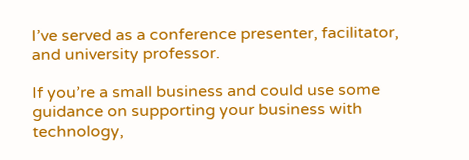I’ve served as a conference presenter, facilitator, and university professor.

If you’re a small business and could use some guidance on supporting your business with technology,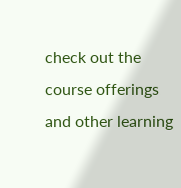check out the course offerings and other learning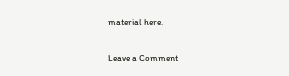material here.

Leave a Comment